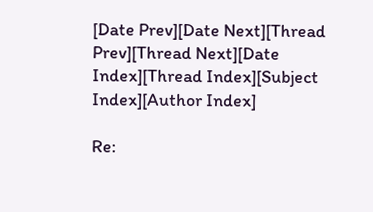[Date Prev][Date Next][Thread Prev][Thread Next][Date Index][Thread Index][Subject Index][Author Index]

Re: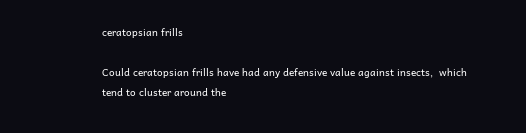ceratopsian frills

Could ceratopsian frills have had any defensive value against insects,  which
tend to cluster around the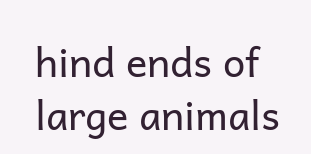hind ends of large animals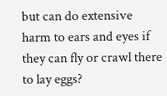but can do extensive
harm to ears and eyes if they can fly or crawl there to lay eggs?